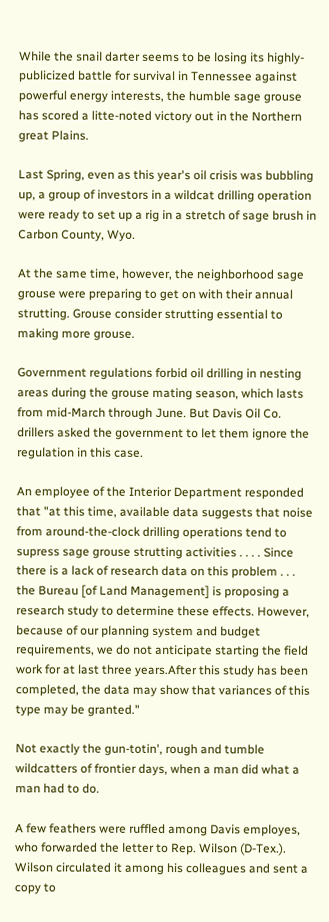While the snail darter seems to be losing its highly-publicized battle for survival in Tennessee against powerful energy interests, the humble sage grouse has scored a litte-noted victory out in the Northern great Plains.

Last Spring, even as this year's oil crisis was bubbling up, a group of investors in a wildcat drilling operation were ready to set up a rig in a stretch of sage brush in Carbon County, Wyo.

At the same time, however, the neighborhood sage grouse were preparing to get on with their annual strutting. Grouse consider strutting essential to making more grouse.

Government regulations forbid oil drilling in nesting areas during the grouse mating season, which lasts from mid-March through June. But Davis Oil Co. drillers asked the government to let them ignore the regulation in this case.

An employee of the Interior Department responded that "at this time, available data suggests that noise from around-the-clock drilling operations tend to supress sage grouse strutting activities . . . . Since there is a lack of research data on this problem . . . the Bureau [of Land Management] is proposing a research study to determine these effects. However, because of our planning system and budget requirements, we do not anticipate starting the field work for at last three years.After this study has been completed, the data may show that variances of this type may be granted."

Not exactly the gun-totin', rough and tumble wildcatters of frontier days, when a man did what a man had to do.

A few feathers were ruffled among Davis employes, who forwarded the letter to Rep. Wilson (D-Tex.). Wilson circulated it among his colleagues and sent a copy to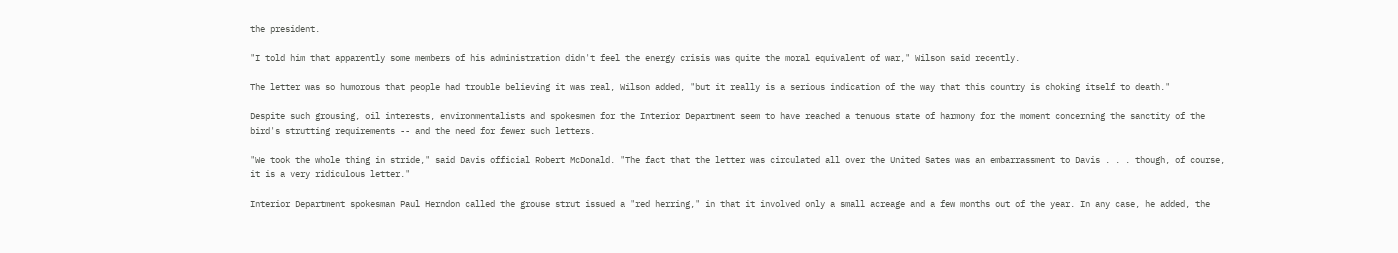the president.

"I told him that apparently some members of his administration didn't feel the energy crisis was quite the moral equivalent of war," Wilson said recently.

The letter was so humorous that people had trouble believing it was real, Wilson added, "but it really is a serious indication of the way that this country is choking itself to death."

Despite such grousing, oil interests, environmentalists and spokesmen for the Interior Department seem to have reached a tenuous state of harmony for the moment concerning the sanctity of the bird's strutting requirements -- and the need for fewer such letters.

"We took the whole thing in stride," said Davis official Robert McDonald. "The fact that the letter was circulated all over the United Sates was an embarrassment to Davis . . . though, of course, it is a very ridiculous letter."

Interior Department spokesman Paul Herndon called the grouse strut issued a "red herring," in that it involved only a small acreage and a few months out of the year. In any case, he added, the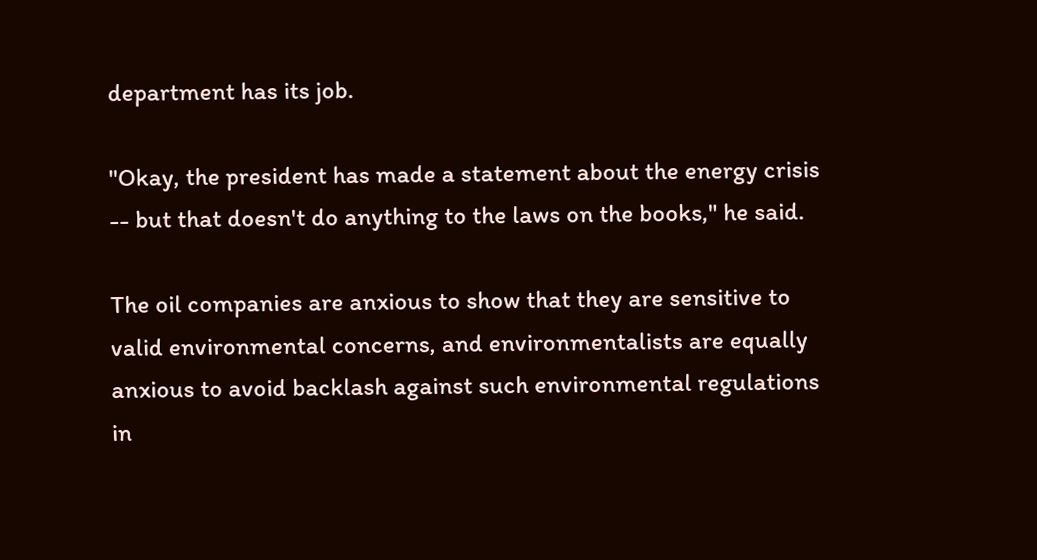department has its job.

"Okay, the president has made a statement about the energy crisis -- but that doesn't do anything to the laws on the books," he said.

The oil companies are anxious to show that they are sensitive to valid environmental concerns, and environmentalists are equally anxious to avoid backlash against such environmental regulations in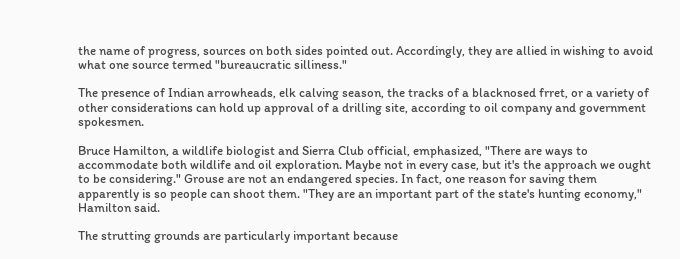the name of progress, sources on both sides pointed out. Accordingly, they are allied in wishing to avoid what one source termed "bureaucratic silliness."

The presence of Indian arrowheads, elk calving season, the tracks of a blacknosed frret, or a variety of other considerations can hold up approval of a drilling site, according to oil company and government spokesmen.

Bruce Hamilton, a wildlife biologist and Sierra Club official, emphasized, "There are ways to accommodate both wildlife and oil exploration. Maybe not in every case, but it's the approach we ought to be considering." Grouse are not an endangered species. In fact, one reason for saving them apparently is so people can shoot them. "They are an important part of the state's hunting economy," Hamilton said.

The strutting grounds are particularly important because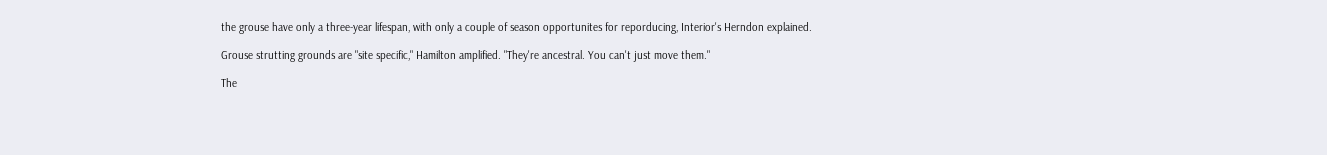the grouse have only a three-year lifespan, with only a couple of season opportunites for reporducing, Interior's Herndon explained.

Grouse strutting grounds are "site specific," Hamilton amplified. "They're ancestral. You can't just move them."

The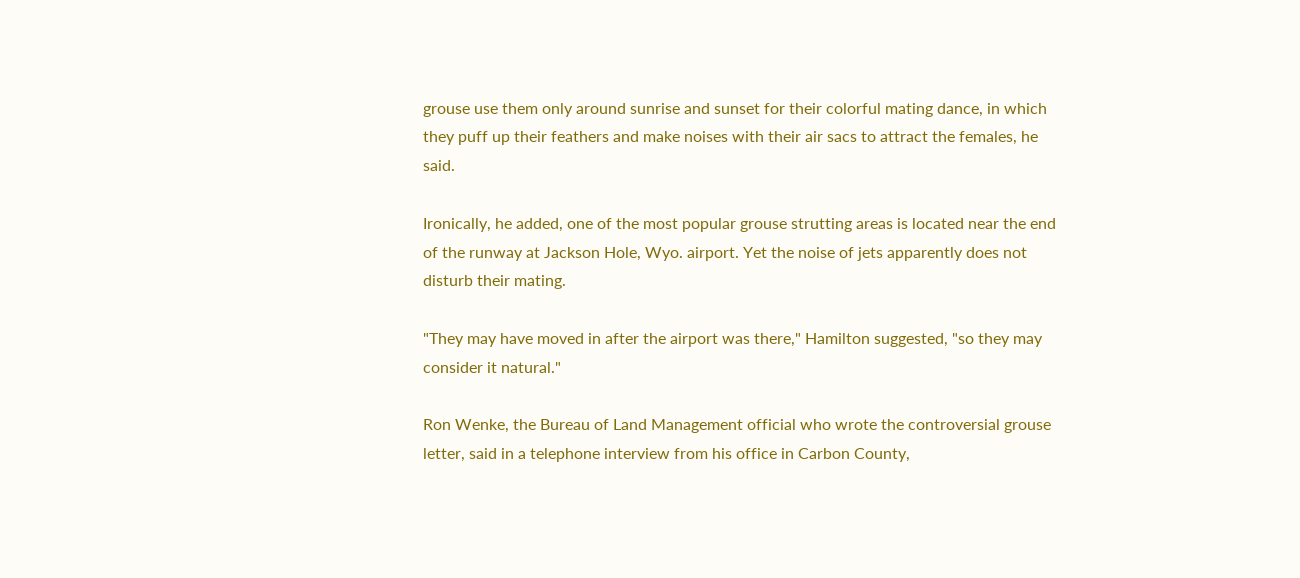grouse use them only around sunrise and sunset for their colorful mating dance, in which they puff up their feathers and make noises with their air sacs to attract the females, he said.

Ironically, he added, one of the most popular grouse strutting areas is located near the end of the runway at Jackson Hole, Wyo. airport. Yet the noise of jets apparently does not disturb their mating.

"They may have moved in after the airport was there," Hamilton suggested, "so they may consider it natural."

Ron Wenke, the Bureau of Land Management official who wrote the controversial grouse letter, said in a telephone interview from his office in Carbon County,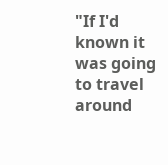"If I'd known it was going to travel around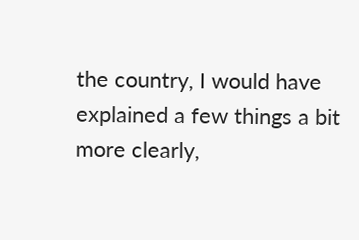the country, I would have explained a few things a bit more clearly,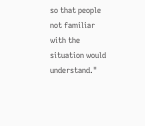so that people not familiar with the situation would understand."